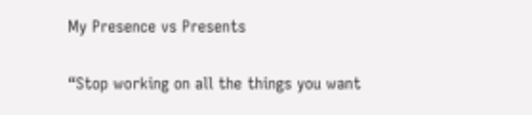My Presence vs Presents

“Stop working on all the things you want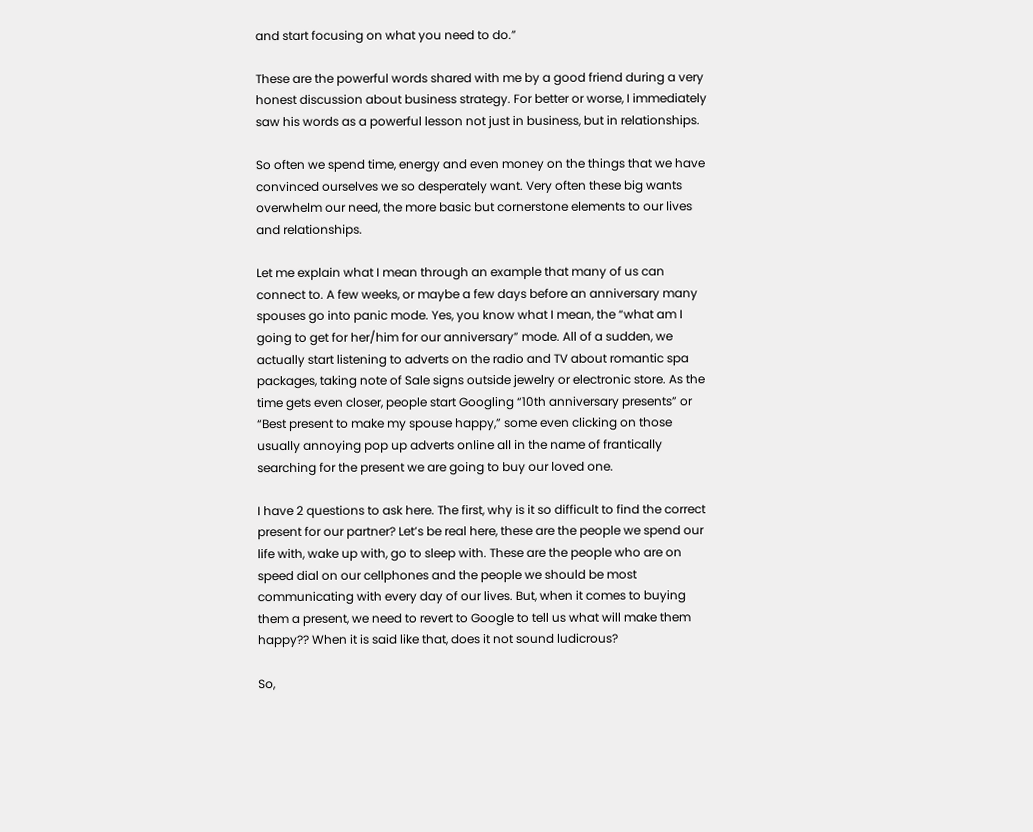and start focusing on what you need to do.”

These are the powerful words shared with me by a good friend during a very honest discussion about business strategy. For better or worse, I immediately saw his words as a powerful lesson not just in business, but in relationships.

So often we spend time, energy and even money on the things that we have convinced ourselves we so desperately want. Very often these big wants overwhelm our need, the more basic but cornerstone elements to our lives and relationships.

Let me explain what I mean through an example that many of us can connect to. A few weeks, or maybe a few days before an anniversary many spouses go into panic mode. Yes, you know what I mean, the “what am I going to get for her/him for our anniversary” mode. All of a sudden, we actually start listening to adverts on the radio and TV about romantic spa packages, taking note of Sale signs outside jewelry or electronic store. As the time gets even closer, people start Googling “10th anniversary presents” or “Best present to make my spouse happy,” some even clicking on those usually annoying pop up adverts online all in the name of frantically searching for the present we are going to buy our loved one.

I have 2 questions to ask here. The first, why is it so difficult to find the correct present for our partner? Let’s be real here, these are the people we spend our life with, wake up with, go to sleep with. These are the people who are on speed dial on our cellphones and the people we should be most communicating with every day of our lives. But, when it comes to buying them a present, we need to revert to Google to tell us what will make them happy?? When it is said like that, does it not sound ludicrous?

So,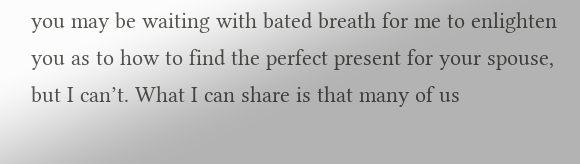you may be waiting with bated breath for me to enlighten you as to how to find the perfect present for your spouse, but I can’t. What I can share is that many of us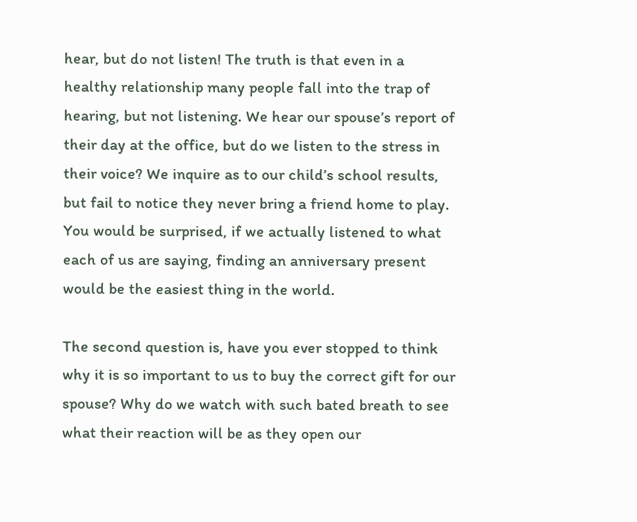hear, but do not listen! The truth is that even in a healthy relationship many people fall into the trap of hearing, but not listening. We hear our spouse’s report of their day at the office, but do we listen to the stress in their voice? We inquire as to our child’s school results, but fail to notice they never bring a friend home to play. You would be surprised, if we actually listened to what each of us are saying, finding an anniversary present would be the easiest thing in the world.

The second question is, have you ever stopped to think why it is so important to us to buy the correct gift for our spouse? Why do we watch with such bated breath to see what their reaction will be as they open our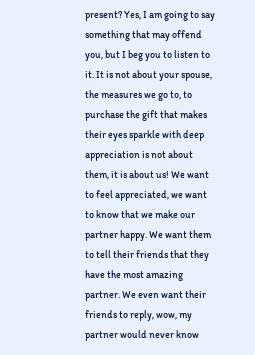present? Yes, I am going to say something that may offend you, but I beg you to listen to it. It is not about your spouse, the measures we go to, to purchase the gift that makes their eyes sparkle with deep appreciation is not about them, it is about us! We want to feel appreciated, we want to know that we make our partner happy. We want them to tell their friends that they have the most amazing partner. We even want their friends to reply, wow, my partner would never know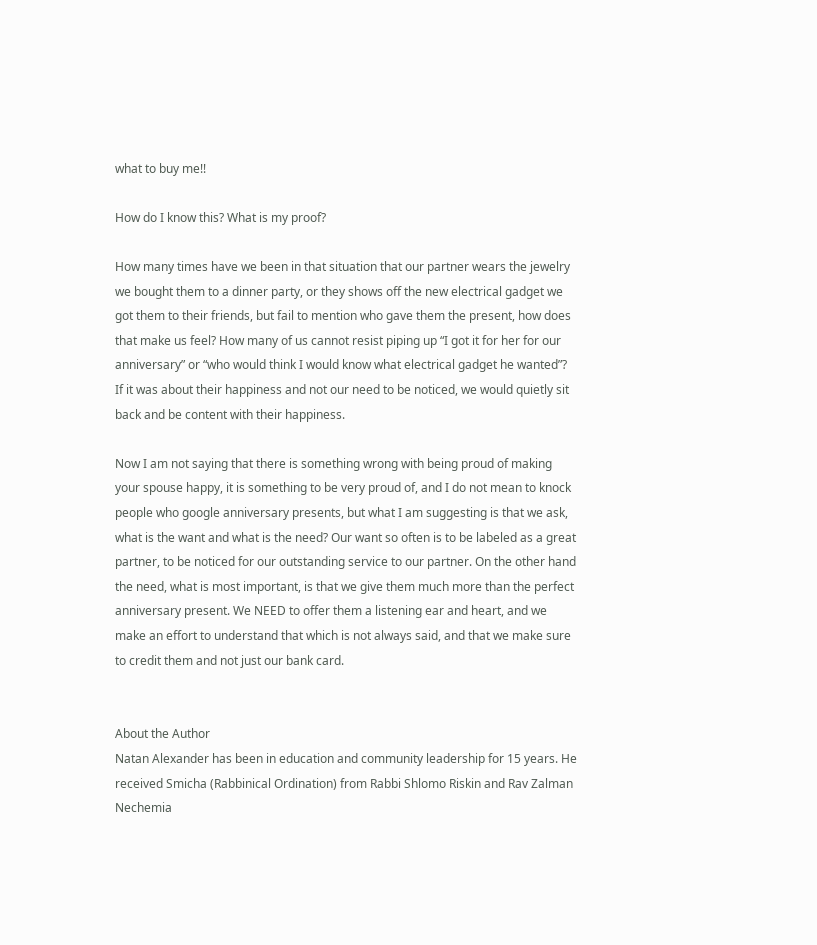what to buy me!!

How do I know this? What is my proof?

How many times have we been in that situation that our partner wears the jewelry we bought them to a dinner party, or they shows off the new electrical gadget we got them to their friends, but fail to mention who gave them the present, how does that make us feel? How many of us cannot resist piping up “I got it for her for our anniversary” or “who would think I would know what electrical gadget he wanted”? If it was about their happiness and not our need to be noticed, we would quietly sit back and be content with their happiness.

Now I am not saying that there is something wrong with being proud of making your spouse happy, it is something to be very proud of, and I do not mean to knock people who google anniversary presents, but what I am suggesting is that we ask, what is the want and what is the need? Our want so often is to be labeled as a great partner, to be noticed for our outstanding service to our partner. On the other hand the need, what is most important, is that we give them much more than the perfect anniversary present. We NEED to offer them a listening ear and heart, and we make an effort to understand that which is not always said, and that we make sure to credit them and not just our bank card.


About the Author
Natan Alexander has been in education and community leadership for 15 years. He received Smicha (Rabbinical Ordination) from Rabbi Shlomo Riskin and Rav Zalman Nechemia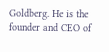Goldberg. He is the founder and CEO of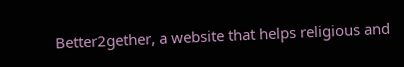Better2gether, a website that helps religious and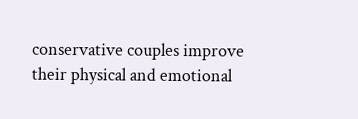conservative couples improve their physical and emotional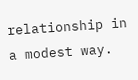relationship in a modest way.